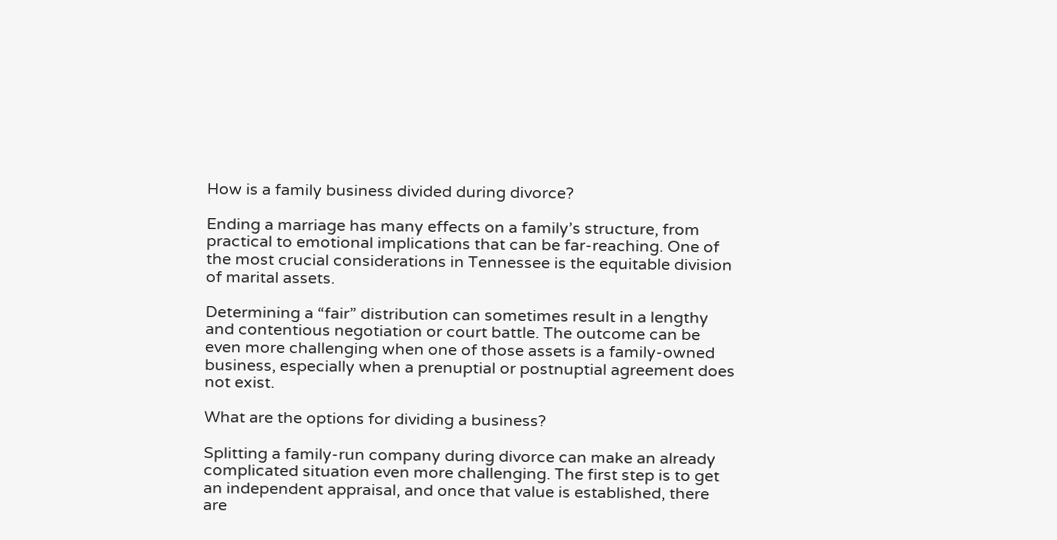How is a family business divided during divorce?

Ending a marriage has many effects on a family’s structure, from practical to emotional implications that can be far-reaching. One of the most crucial considerations in Tennessee is the equitable division of marital assets.

Determining a “fair” distribution can sometimes result in a lengthy and contentious negotiation or court battle. The outcome can be even more challenging when one of those assets is a family-owned business, especially when a prenuptial or postnuptial agreement does not exist.

What are the options for dividing a business?

Splitting a family-run company during divorce can make an already complicated situation even more challenging. The first step is to get an independent appraisal, and once that value is established, there are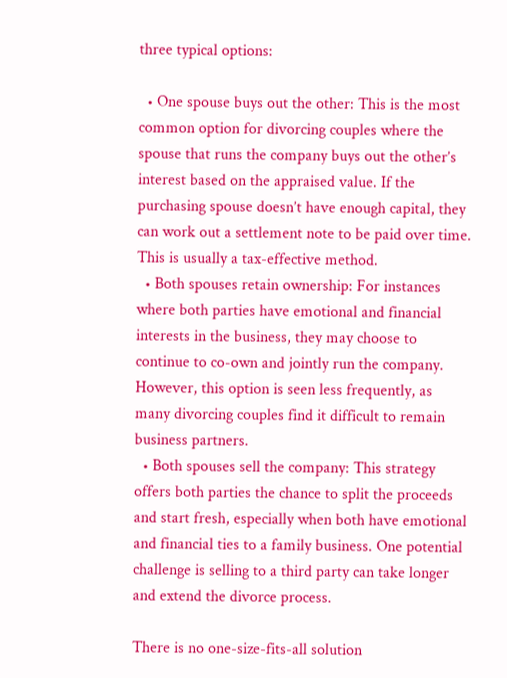three typical options:

  • One spouse buys out the other: This is the most common option for divorcing couples where the spouse that runs the company buys out the other’s interest based on the appraised value. If the purchasing spouse doesn’t have enough capital, they can work out a settlement note to be paid over time. This is usually a tax-effective method.
  • Both spouses retain ownership: For instances where both parties have emotional and financial interests in the business, they may choose to continue to co-own and jointly run the company. However, this option is seen less frequently, as many divorcing couples find it difficult to remain business partners.
  • Both spouses sell the company: This strategy offers both parties the chance to split the proceeds and start fresh, especially when both have emotional and financial ties to a family business. One potential challenge is selling to a third party can take longer and extend the divorce process.

There is no one-size-fits-all solution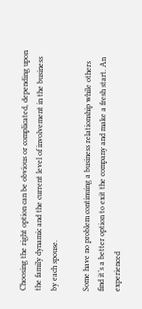Choosing the right option can be obvious or complicated, depending upon the family dynamic and the current level of involvement in the business by each spouse.

Some have no problem continuing a business relationship while others find it’s a better option to exit the company and make a fresh start. An experienced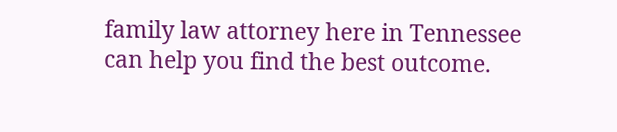family law attorney here in Tennessee can help you find the best outcome.